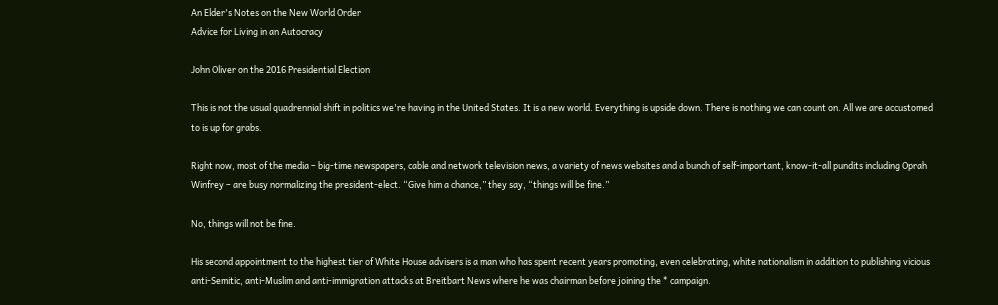An Elder's Notes on the New World Order
Advice for Living in an Autocracy

John Oliver on the 2016 Presidential Election

This is not the usual quadrennial shift in politics we're having in the United States. It is a new world. Everything is upside down. There is nothing we can count on. All we are accustomed to is up for grabs.

Right now, most of the media – big-time newspapers, cable and network television news, a variety of news websites and a bunch of self-important, know-it-all pundits including Oprah Winfrey – are busy normalizing the president-elect. “Give him a chance,” they say, “things will be fine.”

No, things will not be fine.

His second appointment to the highest tier of White House advisers is a man who has spent recent years promoting, even celebrating, white nationalism in addition to publishing vicious anti-Semitic, anti-Muslim and anti-immigration attacks at Breitbart News where he was chairman before joining the * campaign.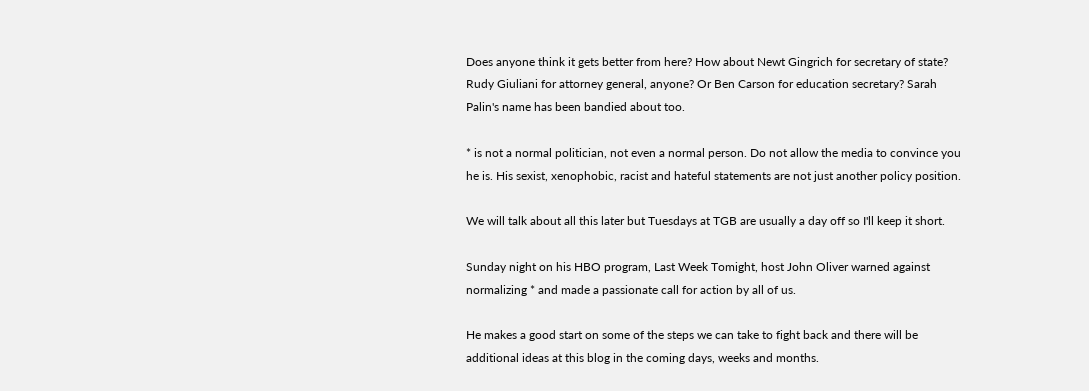Does anyone think it gets better from here? How about Newt Gingrich for secretary of state? Rudy Giuliani for attorney general, anyone? Or Ben Carson for education secretary? Sarah Palin's name has been bandied about too.

* is not a normal politician, not even a normal person. Do not allow the media to convince you he is. His sexist, xenophobic, racist and hateful statements are not just another policy position.

We will talk about all this later but Tuesdays at TGB are usually a day off so I'll keep it short.

Sunday night on his HBO program, Last Week Tomight, host John Oliver warned against normalizing * and made a passionate call for action by all of us.

He makes a good start on some of the steps we can take to fight back and there will be additional ideas at this blog in the coming days, weeks and months.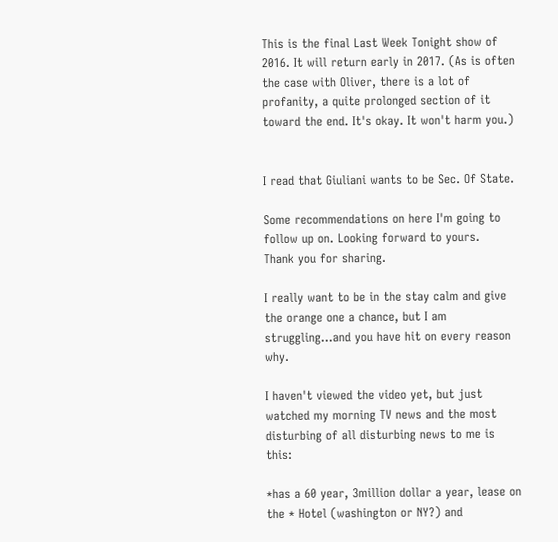This is the final Last Week Tonight show of 2016. It will return early in 2017. (As is often the case with Oliver, there is a lot of profanity, a quite prolonged section of it toward the end. It's okay. It won't harm you.)


I read that Giuliani wants to be Sec. Of State.

Some recommendations on here I'm going to follow up on. Looking forward to yours.
Thank you for sharing.

I really want to be in the stay calm and give the orange one a chance, but I am struggling...and you have hit on every reason why.

I haven't viewed the video yet, but just watched my morning TV news and the most disturbing of all disturbing news to me is this:

*has a 60 year, 3million dollar a year, lease on the * Hotel (washington or NY?) and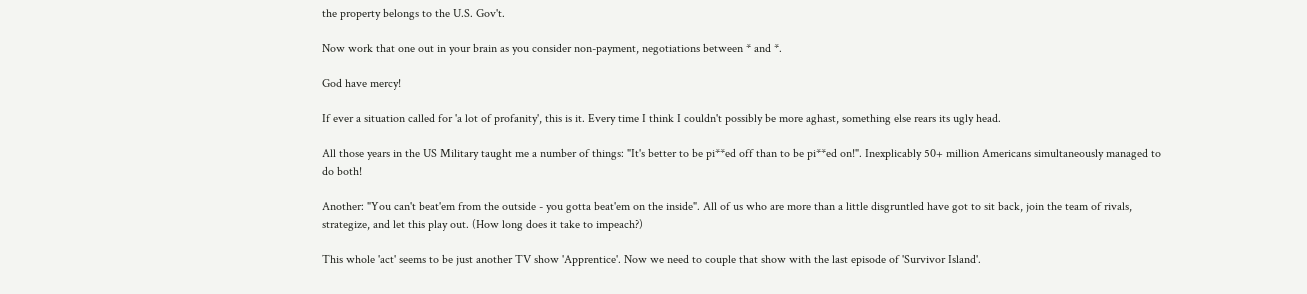the property belongs to the U.S. Gov't.

Now work that one out in your brain as you consider non-payment, negotiations between * and *.

God have mercy!

If ever a situation called for 'a lot of profanity', this is it. Every time I think I couldn't possibly be more aghast, something else rears its ugly head.

All those years in the US Military taught me a number of things: "It's better to be pi**ed off than to be pi**ed on!". Inexplicably 50+ million Americans simultaneously managed to do both!

Another: "You can't beat'em from the outside - you gotta beat'em on the inside". All of us who are more than a little disgruntled have got to sit back, join the team of rivals, strategize, and let this play out. (How long does it take to impeach?)

This whole 'act' seems to be just another TV show 'Apprentice'. Now we need to couple that show with the last episode of 'Survivor Island'.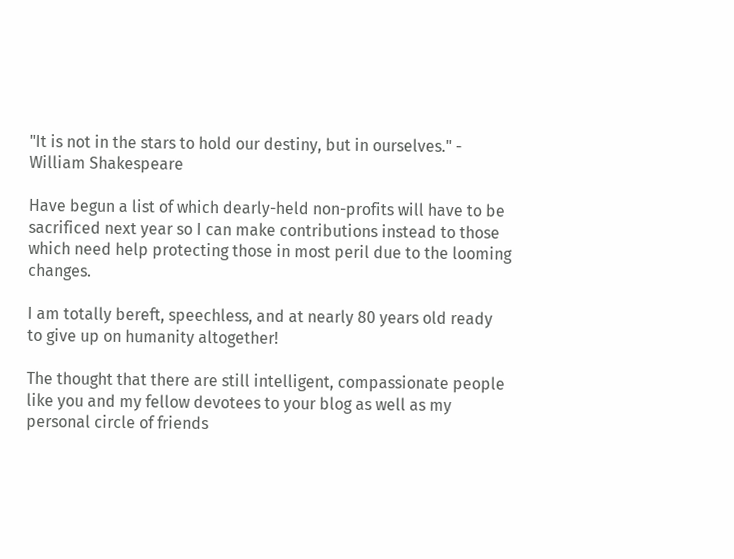"It is not in the stars to hold our destiny, but in ourselves." - William Shakespeare

Have begun a list of which dearly-held non-profits will have to be sacrificed next year so I can make contributions instead to those which need help protecting those in most peril due to the looming changes.

I am totally bereft, speechless, and at nearly 80 years old ready to give up on humanity altogether!

The thought that there are still intelligent, compassionate people like you and my fellow devotees to your blog as well as my personal circle of friends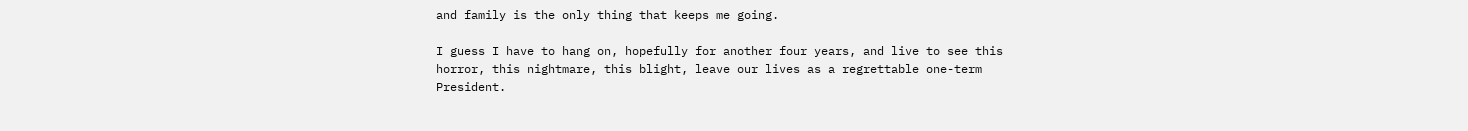and family is the only thing that keeps me going.

I guess I have to hang on, hopefully for another four years, and live to see this horror, this nightmare, this blight, leave our lives as a regrettable one-term President.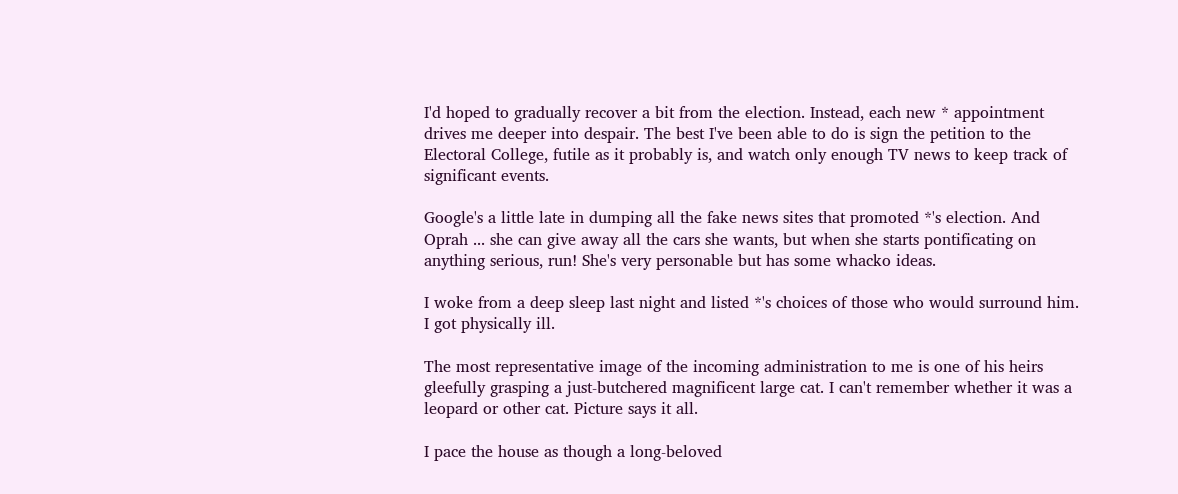I'd hoped to gradually recover a bit from the election. Instead, each new * appointment drives me deeper into despair. The best I've been able to do is sign the petition to the Electoral College, futile as it probably is, and watch only enough TV news to keep track of significant events.

Google's a little late in dumping all the fake news sites that promoted *'s election. And Oprah ... she can give away all the cars she wants, but when she starts pontificating on anything serious, run! She's very personable but has some whacko ideas.

I woke from a deep sleep last night and listed *'s choices of those who would surround him. I got physically ill.

The most representative image of the incoming administration to me is one of his heirs gleefully grasping a just-butchered magnificent large cat. I can't remember whether it was a leopard or other cat. Picture says it all.

I pace the house as though a long-beloved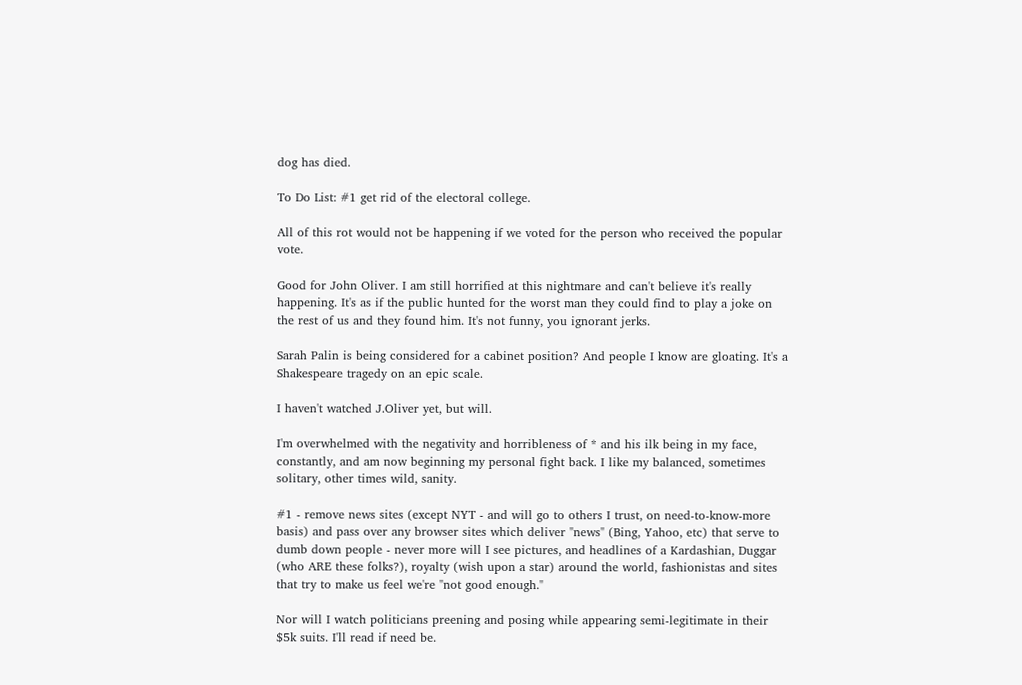dog has died.

To Do List: #1 get rid of the electoral college.

All of this rot would not be happening if we voted for the person who received the popular vote.

Good for John Oliver. I am still horrified at this nightmare and can't believe it's really happening. It's as if the public hunted for the worst man they could find to play a joke on the rest of us and they found him. It's not funny, you ignorant jerks.

Sarah Palin is being considered for a cabinet position? And people I know are gloating. It's a Shakespeare tragedy on an epic scale.

I haven't watched J.Oliver yet, but will.

I'm overwhelmed with the negativity and horribleness of * and his ilk being in my face, constantly, and am now beginning my personal fight back. I like my balanced, sometimes solitary, other times wild, sanity.

#1 - remove news sites (except NYT - and will go to others I trust, on need-to-know-more basis) and pass over any browser sites which deliver "news" (Bing, Yahoo, etc) that serve to dumb down people - never more will I see pictures, and headlines of a Kardashian, Duggar (who ARE these folks?), royalty (wish upon a star) around the world, fashionistas and sites that try to make us feel we're "not good enough."

Nor will I watch politicians preening and posing while appearing semi-legitimate in their $5k suits. I'll read if need be.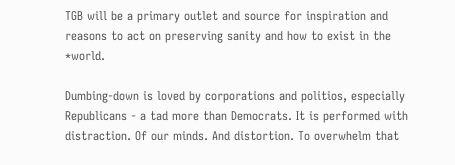TGB will be a primary outlet and source for inspiration and reasons to act on preserving sanity and how to exist in the *world.

Dumbing-down is loved by corporations and politios, especially Republicans - a tad more than Democrats. It is performed with distraction. Of our minds. And distortion. To overwhelm that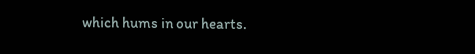which hums in our hearts.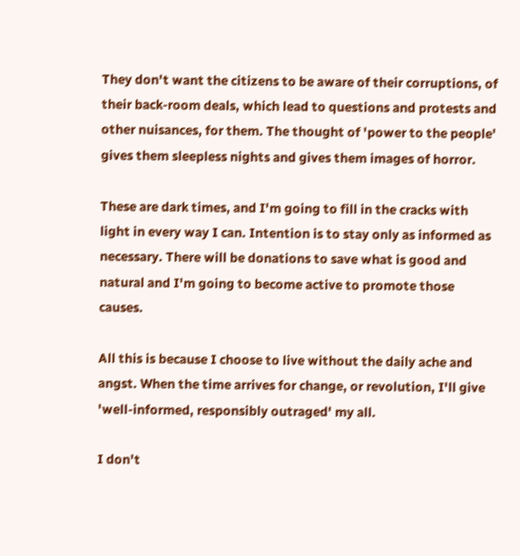They don't want the citizens to be aware of their corruptions, of their back-room deals, which lead to questions and protests and other nuisances, for them. The thought of 'power to the people' gives them sleepless nights and gives them images of horror.

These are dark times, and I'm going to fill in the cracks with light in every way I can. Intention is to stay only as informed as necessary. There will be donations to save what is good and natural and I'm going to become active to promote those causes.

All this is because I choose to live without the daily ache and angst. When the time arrives for change, or revolution, I'll give 'well-informed, responsibly outraged' my all.

I don't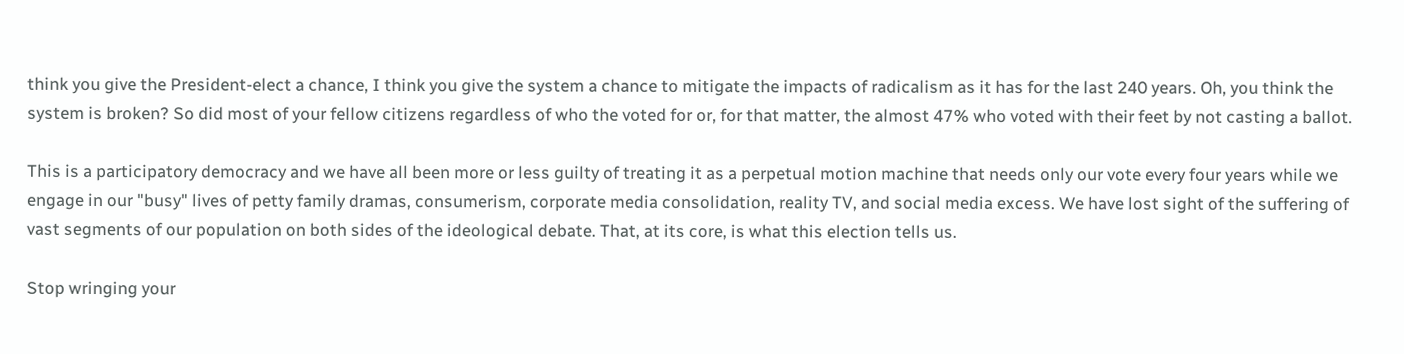think you give the President-elect a chance, I think you give the system a chance to mitigate the impacts of radicalism as it has for the last 240 years. Oh, you think the system is broken? So did most of your fellow citizens regardless of who the voted for or, for that matter, the almost 47% who voted with their feet by not casting a ballot.

This is a participatory democracy and we have all been more or less guilty of treating it as a perpetual motion machine that needs only our vote every four years while we engage in our "busy" lives of petty family dramas, consumerism, corporate media consolidation, reality TV, and social media excess. We have lost sight of the suffering of vast segments of our population on both sides of the ideological debate. That, at its core, is what this election tells us.

Stop wringing your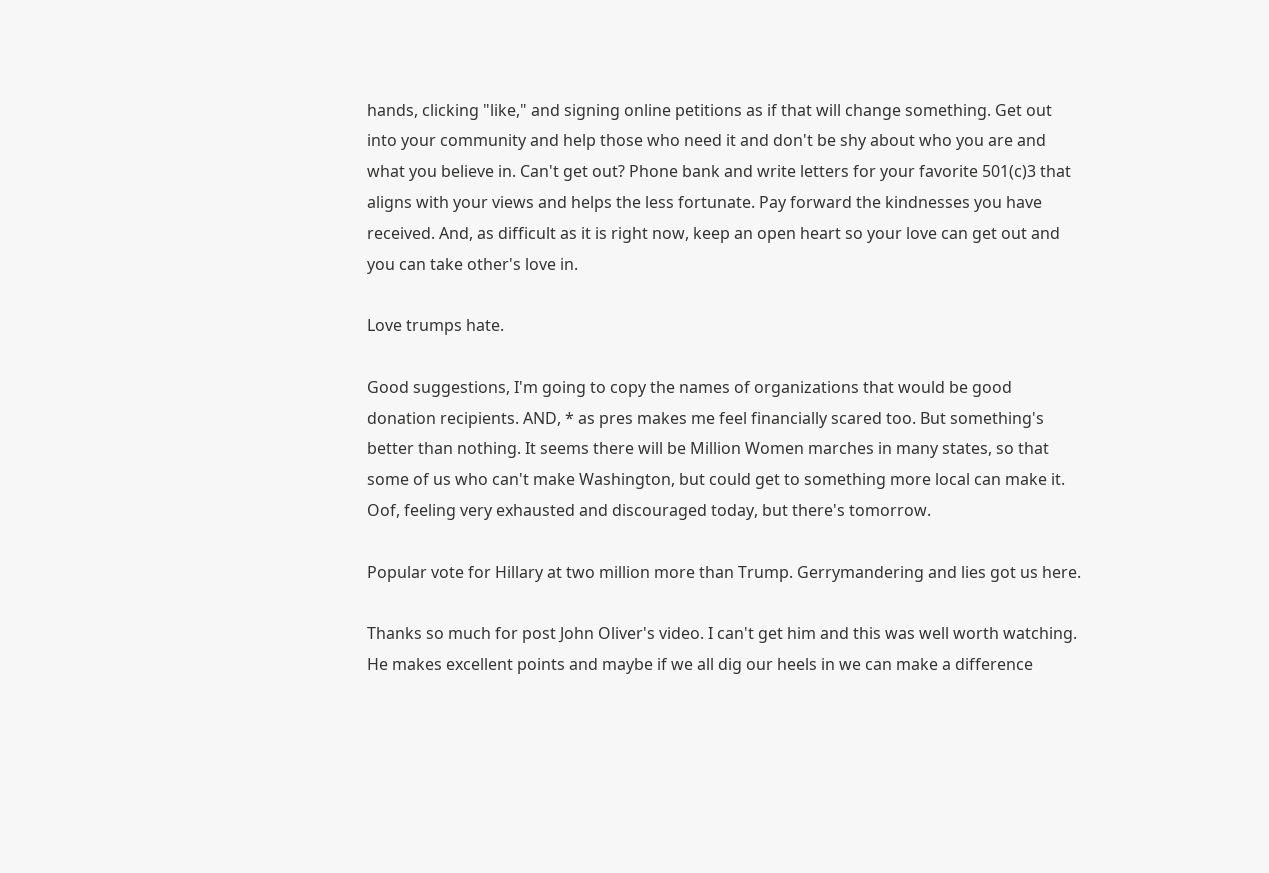hands, clicking "like," and signing online petitions as if that will change something. Get out into your community and help those who need it and don't be shy about who you are and what you believe in. Can't get out? Phone bank and write letters for your favorite 501(c)3 that aligns with your views and helps the less fortunate. Pay forward the kindnesses you have received. And, as difficult as it is right now, keep an open heart so your love can get out and you can take other's love in.

Love trumps hate.

Good suggestions, I'm going to copy the names of organizations that would be good donation recipients. AND, * as pres makes me feel financially scared too. But something's better than nothing. It seems there will be Million Women marches in many states, so that some of us who can't make Washington, but could get to something more local can make it.
Oof, feeling very exhausted and discouraged today, but there's tomorrow.

Popular vote for Hillary at two million more than Trump. Gerrymandering and lies got us here.

Thanks so much for post John Oliver's video. I can't get him and this was well worth watching. He makes excellent points and maybe if we all dig our heels in we can make a difference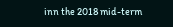inn the 2018 mid-term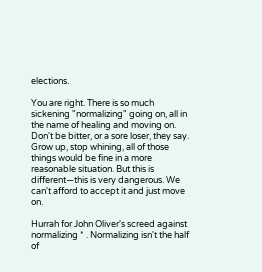elections.

You are right. There is so much sickening "normalizing" going on, all in the name of healing and moving on. Don't be bitter, or a sore loser, they say. Grow up, stop whining, all of those things would be fine in a more reasonable situation. But this is different—this is very dangerous. We can't afford to accept it and just move on.

Hurrah for John Oliver's screed against normalizing * . Normalizing isn't the half of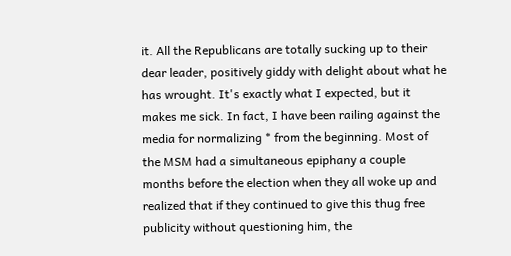it. All the Republicans are totally sucking up to their dear leader, positively giddy with delight about what he has wrought. It's exactly what I expected, but it makes me sick. In fact, I have been railing against the media for normalizing * from the beginning. Most of the MSM had a simultaneous epiphany a couple months before the election when they all woke up and realized that if they continued to give this thug free publicity without questioning him, the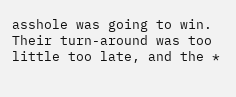asshole was going to win. Their turn-around was too little too late, and the *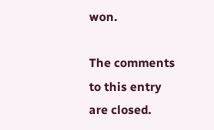won.

The comments to this entry are closed.